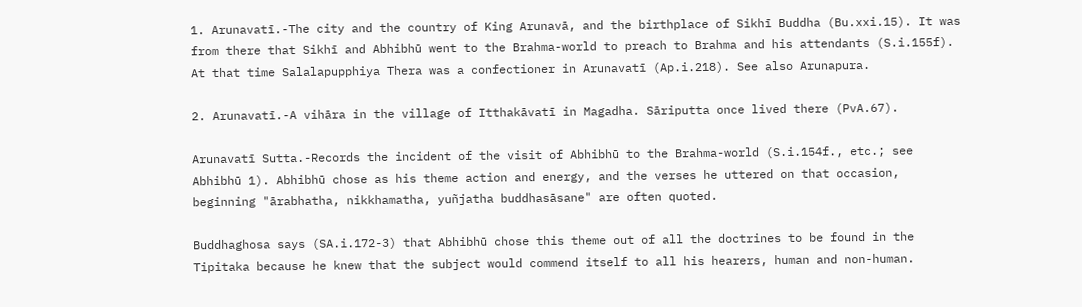1. Arunavatī.-The city and the country of King Arunavā, and the birthplace of Sikhī Buddha (Bu.xxi.15). It was from there that Sikhī and Abhibhū went to the Brahma-world to preach to Brahma and his attendants (S.i.155f). At that time Salalapupphiya Thera was a confectioner in Arunavatī (Ap.i.218). See also Arunapura.

2. Arunavatī.-A vihāra in the village of Itthakāvatī in Magadha. Sāriputta once lived there (PvA.67).

Arunavatī Sutta.-Records the incident of the visit of Abhibhū to the Brahma-world (S.i.154f., etc.; see Abhibhū 1). Abhibhū chose as his theme action and energy, and the verses he uttered on that occasion, beginning "ārabhatha, nikkhamatha, yuñjatha buddhasāsane" are often quoted.

Buddhaghosa says (SA.i.172-3) that Abhibhū chose this theme out of all the doctrines to be found in the Tipitaka because he knew that the subject would commend itself to all his hearers, human and non-human.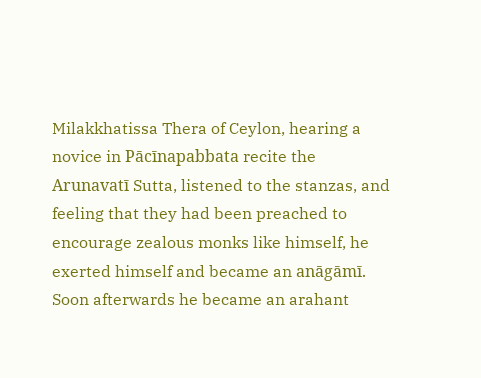Milakkhatissa Thera of Ceylon, hearing a novice in Pācīnapabbata recite the Arunavatī Sutta, listened to the stanzas, and feeling that they had been preached to encourage zealous monks like himself, he exerted himself and became an anāgāmī. Soon afterwards he became an arahant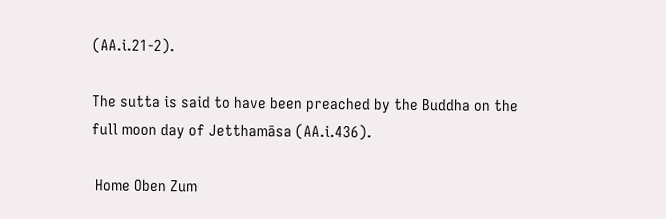(AA.i.21-2).

The sutta is said to have been preached by the Buddha on the full moon day of Jetthamāsa (AA.i.436).

 Home Oben Zum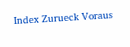Index Zurueck Voraus